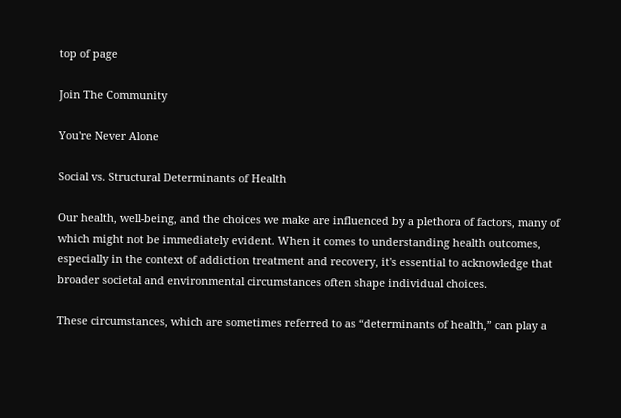top of page

Join The Community

You're Never Alone

Social vs. Structural Determinants of Health

Our health, well-being, and the choices we make are influenced by a plethora of factors, many of which might not be immediately evident. When it comes to understanding health outcomes, especially in the context of addiction treatment and recovery, it's essential to acknowledge that broader societal and environmental circumstances often shape individual choices.

These circumstances, which are sometimes referred to as “determinants of health,” can play a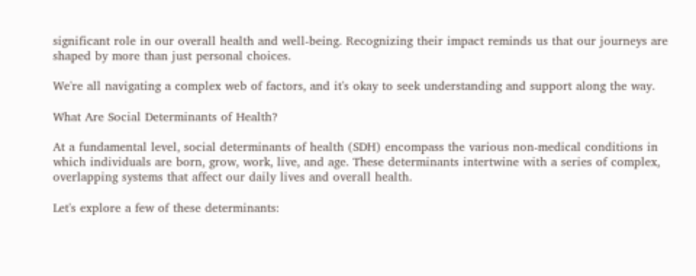significant role in our overall health and well-being. Recognizing their impact reminds us that our journeys are shaped by more than just personal choices.

We're all navigating a complex web of factors, and it's okay to seek understanding and support along the way.

What Are Social Determinants of Health?

At a fundamental level, social determinants of health (SDH) encompass the various non-medical conditions in which individuals are born, grow, work, live, and age. These determinants intertwine with a series of complex, overlapping systems that affect our daily lives and overall health.

Let's explore a few of these determinants: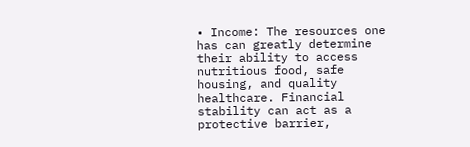• Income: The resources one has can greatly determine their ability to access nutritious food, safe housing, and quality healthcare. Financial stability can act as a protective barrier,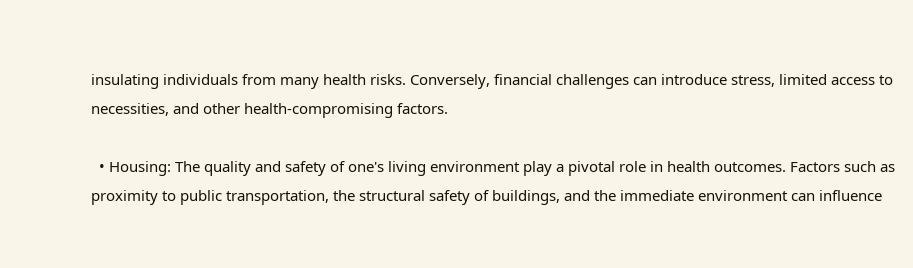insulating individuals from many health risks. Conversely, financial challenges can introduce stress, limited access to necessities, and other health-compromising factors.

  • Housing: The quality and safety of one's living environment play a pivotal role in health outcomes. Factors such as proximity to public transportation, the structural safety of buildings, and the immediate environment can influence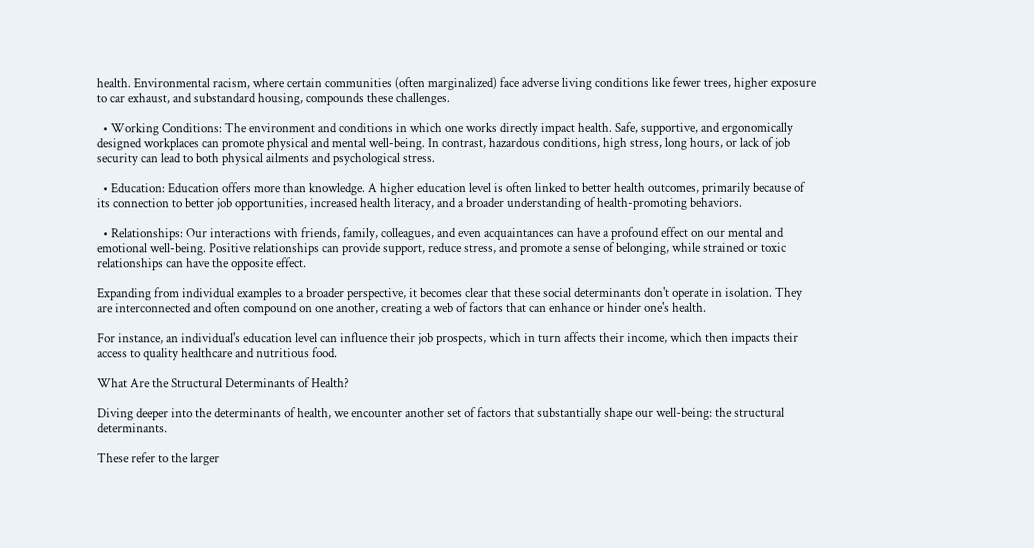health. Environmental racism, where certain communities (often marginalized) face adverse living conditions like fewer trees, higher exposure to car exhaust, and substandard housing, compounds these challenges.

  • Working Conditions: The environment and conditions in which one works directly impact health. Safe, supportive, and ergonomically designed workplaces can promote physical and mental well-being. In contrast, hazardous conditions, high stress, long hours, or lack of job security can lead to both physical ailments and psychological stress.

  • Education: Education offers more than knowledge. A higher education level is often linked to better health outcomes, primarily because of its connection to better job opportunities, increased health literacy, and a broader understanding of health-promoting behaviors.

  • Relationships: Our interactions with friends, family, colleagues, and even acquaintances can have a profound effect on our mental and emotional well-being. Positive relationships can provide support, reduce stress, and promote a sense of belonging, while strained or toxic relationships can have the opposite effect.

Expanding from individual examples to a broader perspective, it becomes clear that these social determinants don't operate in isolation. They are interconnected and often compound on one another, creating a web of factors that can enhance or hinder one's health.

For instance, an individual's education level can influence their job prospects, which in turn affects their income, which then impacts their access to quality healthcare and nutritious food.

What Are the Structural Determinants of Health?

Diving deeper into the determinants of health, we encounter another set of factors that substantially shape our well-being: the structural determinants.

These refer to the larger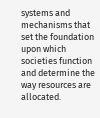systems and mechanisms that set the foundation upon which societies function and determine the way resources are allocated.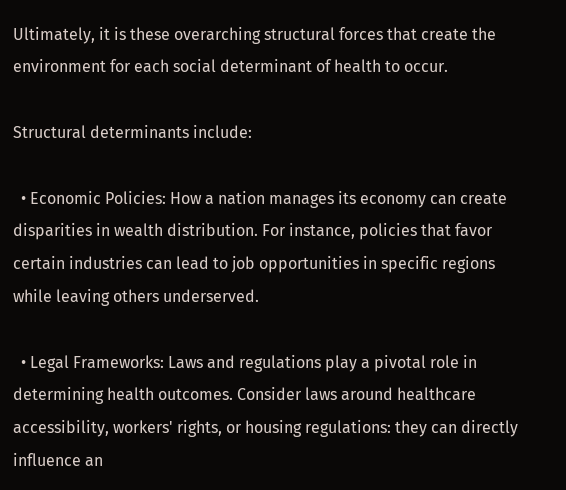Ultimately, it is these overarching structural forces that create the environment for each social determinant of health to occur.

Structural determinants include:

  • Economic Policies: How a nation manages its economy can create disparities in wealth distribution. For instance, policies that favor certain industries can lead to job opportunities in specific regions while leaving others underserved.

  • Legal Frameworks: Laws and regulations play a pivotal role in determining health outcomes. Consider laws around healthcare accessibility, workers' rights, or housing regulations: they can directly influence an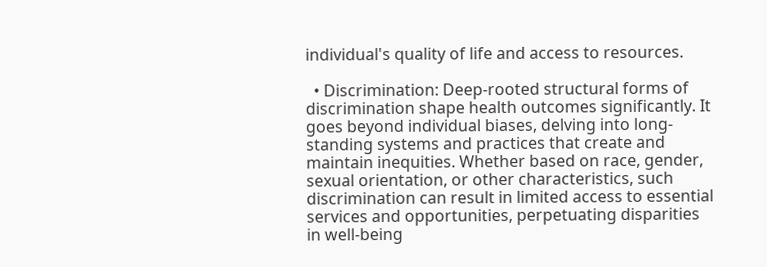individual's quality of life and access to resources.

  • Discrimination: Deep-rooted structural forms of discrimination shape health outcomes significantly. It goes beyond individual biases, delving into long-standing systems and practices that create and maintain inequities. Whether based on race, gender, sexual orientation, or other characteristics, such discrimination can result in limited access to essential services and opportunities, perpetuating disparities in well-being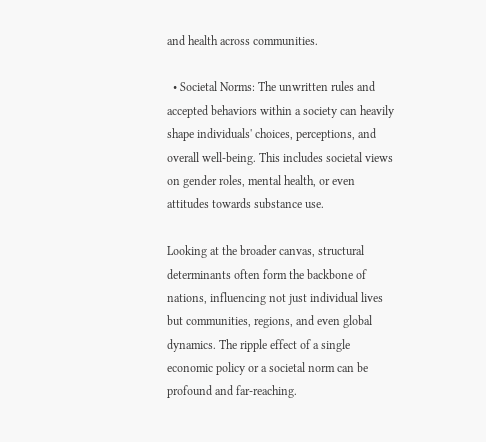and health across communities.

  • Societal Norms: The unwritten rules and accepted behaviors within a society can heavily shape individuals' choices, perceptions, and overall well-being. This includes societal views on gender roles, mental health, or even attitudes towards substance use.

Looking at the broader canvas, structural determinants often form the backbone of nations, influencing not just individual lives but communities, regions, and even global dynamics. The ripple effect of a single economic policy or a societal norm can be profound and far-reaching.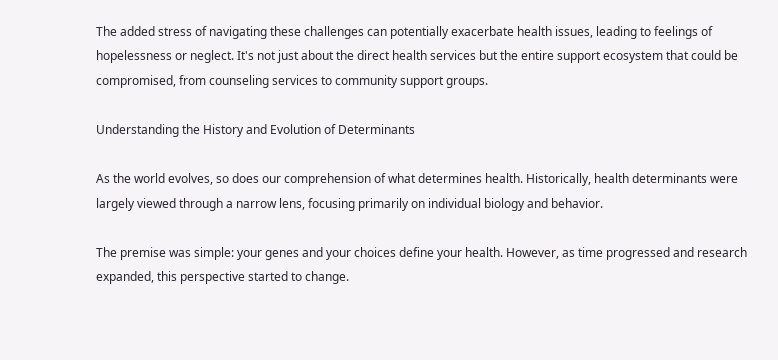The added stress of navigating these challenges can potentially exacerbate health issues, leading to feelings of hopelessness or neglect. It's not just about the direct health services but the entire support ecosystem that could be compromised, from counseling services to community support groups.

Understanding the History and Evolution of Determinants

As the world evolves, so does our comprehension of what determines health. Historically, health determinants were largely viewed through a narrow lens, focusing primarily on individual biology and behavior.

The premise was simple: your genes and your choices define your health. However, as time progressed and research expanded, this perspective started to change.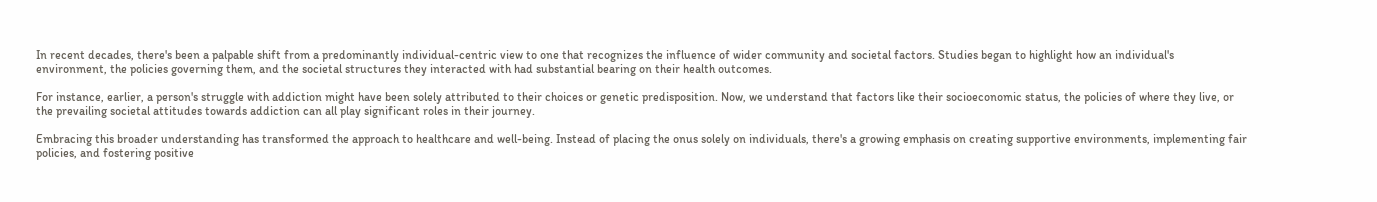In recent decades, there's been a palpable shift from a predominantly individual-centric view to one that recognizes the influence of wider community and societal factors. Studies began to highlight how an individual's environment, the policies governing them, and the societal structures they interacted with had substantial bearing on their health outcomes.

For instance, earlier, a person's struggle with addiction might have been solely attributed to their choices or genetic predisposition. Now, we understand that factors like their socioeconomic status, the policies of where they live, or the prevailing societal attitudes towards addiction can all play significant roles in their journey.

Embracing this broader understanding has transformed the approach to healthcare and well-being. Instead of placing the onus solely on individuals, there's a growing emphasis on creating supportive environments, implementing fair policies, and fostering positive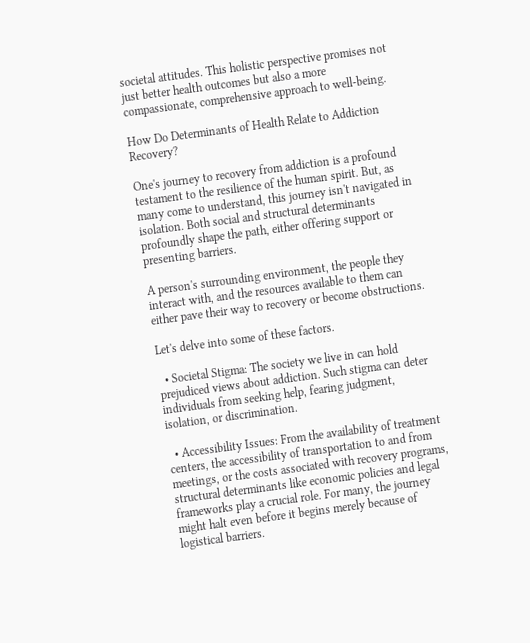societal attitudes. This holistic perspective promises not just better health outcomes but also a more compassionate, comprehensive approach to well-being.

How Do Determinants of Health Relate to Addiction Recovery?

One's journey to recovery from addiction is a profound testament to the resilience of the human spirit. But, as many come to understand, this journey isn't navigated in isolation. Both social and structural determinants profoundly shape the path, either offering support or presenting barriers.

A person's surrounding environment, the people they interact with, and the resources available to them can either pave their way to recovery or become obstructions.

Let's delve into some of these factors.

  • Societal Stigma: The society we live in can hold prejudiced views about addiction. Such stigma can deter individuals from seeking help, fearing judgment, isolation, or discrimination.

  • Accessibility Issues: From the availability of treatment centers, the accessibility of transportation to and from meetings, or the costs associated with recovery programs, structural determinants like economic policies and legal frameworks play a crucial role. For many, the journey might halt even before it begins merely because of logistical barriers.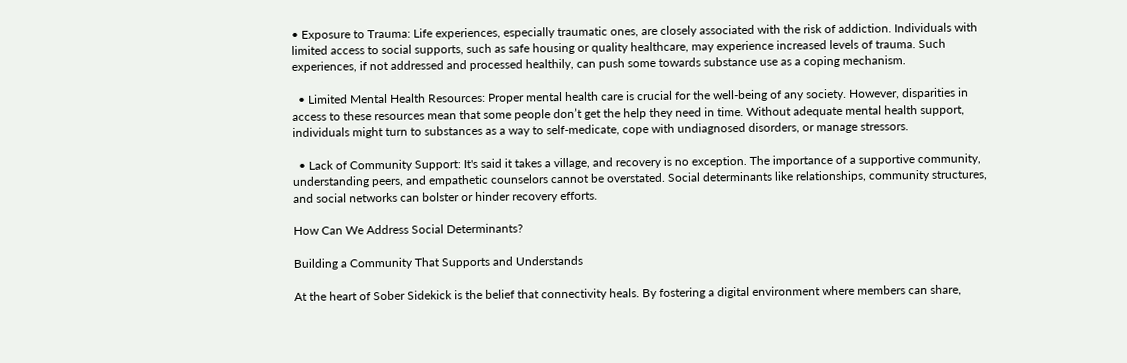• Exposure to Trauma: Life experiences, especially traumatic ones, are closely associated with the risk of addiction. Individuals with limited access to social supports, such as safe housing or quality healthcare, may experience increased levels of trauma. Such experiences, if not addressed and processed healthily, can push some towards substance use as a coping mechanism.

  • Limited Mental Health Resources: Proper mental health care is crucial for the well-being of any society. However, disparities in access to these resources mean that some people don’t get the help they need in time. Without adequate mental health support, individuals might turn to substances as a way to self-medicate, cope with undiagnosed disorders, or manage stressors.

  • Lack of Community Support: It's said it takes a village, and recovery is no exception. The importance of a supportive community, understanding peers, and empathetic counselors cannot be overstated. Social determinants like relationships, community structures, and social networks can bolster or hinder recovery efforts.

How Can We Address Social Determinants?

Building a Community That Supports and Understands

At the heart of Sober Sidekick is the belief that connectivity heals. By fostering a digital environment where members can share,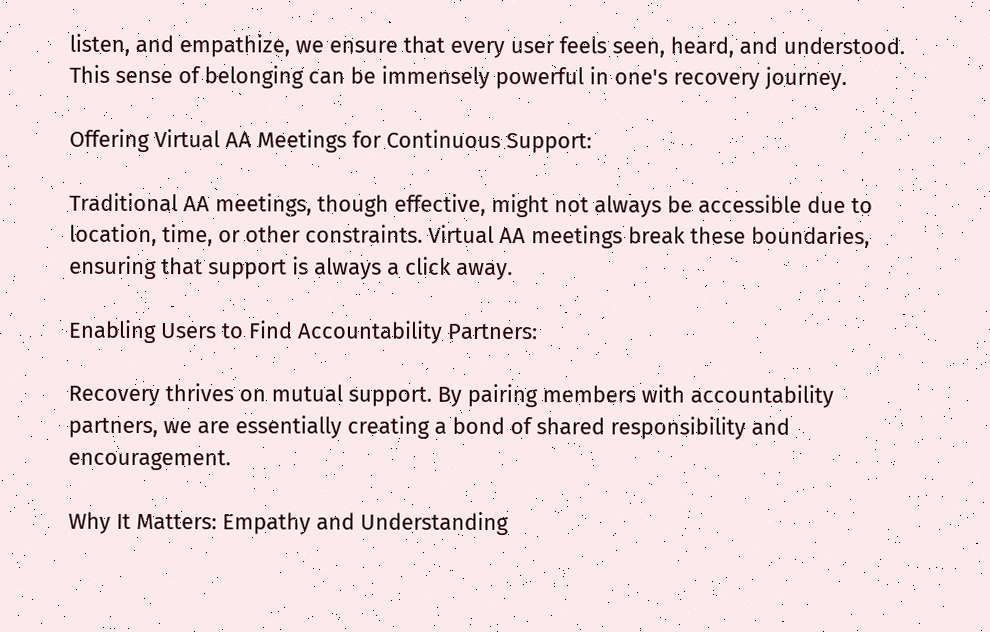listen, and empathize, we ensure that every user feels seen, heard, and understood. This sense of belonging can be immensely powerful in one's recovery journey.

Offering Virtual AA Meetings for Continuous Support:

Traditional AA meetings, though effective, might not always be accessible due to location, time, or other constraints. Virtual AA meetings break these boundaries, ensuring that support is always a click away.

Enabling Users to Find Accountability Partners:

Recovery thrives on mutual support. By pairing members with accountability partners, we are essentially creating a bond of shared responsibility and encouragement.

Why It Matters: Empathy and Understanding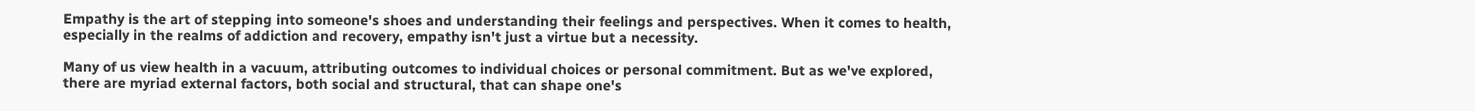Empathy is the art of stepping into someone's shoes and understanding their feelings and perspectives. When it comes to health, especially in the realms of addiction and recovery, empathy isn't just a virtue but a necessity.

Many of us view health in a vacuum, attributing outcomes to individual choices or personal commitment. But as we've explored, there are myriad external factors, both social and structural, that can shape one's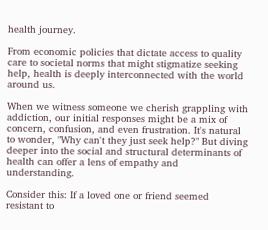health journey.

From economic policies that dictate access to quality care to societal norms that might stigmatize seeking help, health is deeply interconnected with the world around us.

When we witness someone we cherish grappling with addiction, our initial responses might be a mix of concern, confusion, and even frustration. It's natural to wonder, "Why can't they just seek help?" But diving deeper into the social and structural determinants of health can offer a lens of empathy and understanding.

Consider this: If a loved one or friend seemed resistant to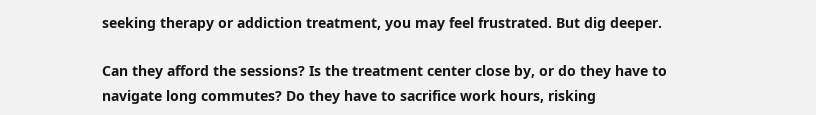seeking therapy or addiction treatment, you may feel frustrated. But dig deeper.

Can they afford the sessions? Is the treatment center close by, or do they have to navigate long commutes? Do they have to sacrifice work hours, risking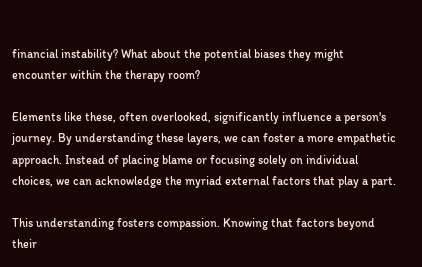financial instability? What about the potential biases they might encounter within the therapy room?

Elements like these, often overlooked, significantly influence a person's journey. By understanding these layers, we can foster a more empathetic approach. Instead of placing blame or focusing solely on individual choices, we can acknowledge the myriad external factors that play a part.

This understanding fosters compassion. Knowing that factors beyond their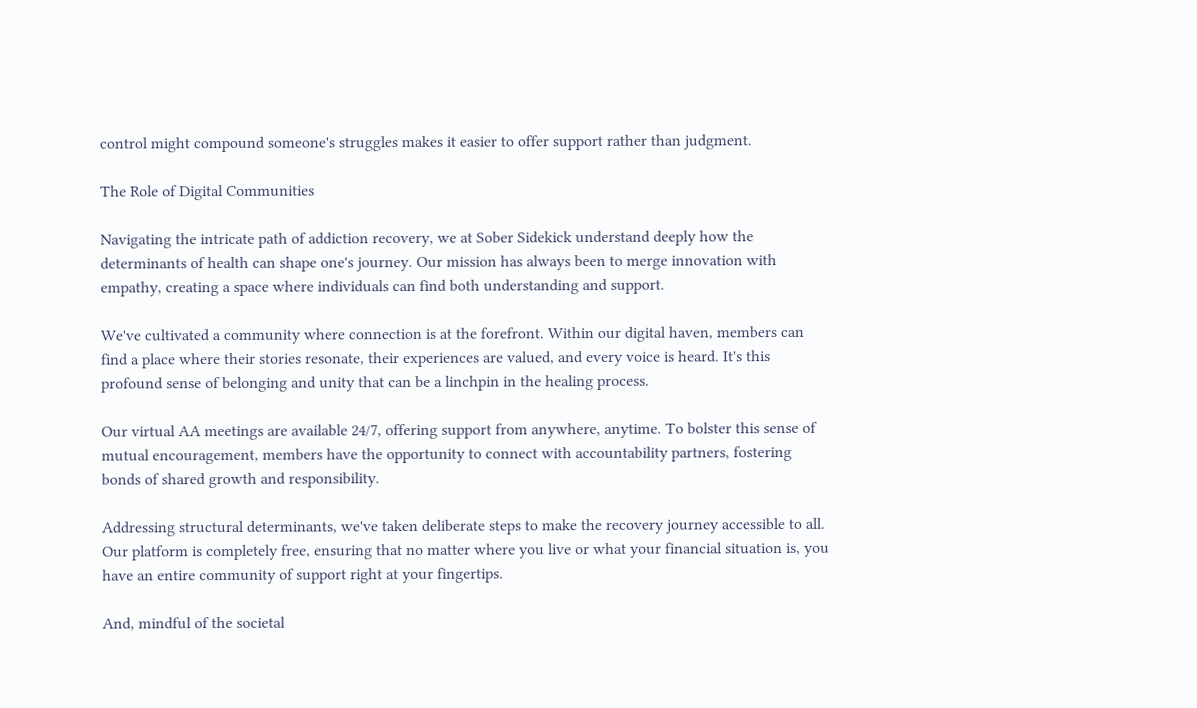control might compound someone's struggles makes it easier to offer support rather than judgment.

The Role of Digital Communities

Navigating the intricate path of addiction recovery, we at Sober Sidekick understand deeply how the determinants of health can shape one's journey. Our mission has always been to merge innovation with empathy, creating a space where individuals can find both understanding and support.

We've cultivated a community where connection is at the forefront. Within our digital haven, members can find a place where their stories resonate, their experiences are valued, and every voice is heard. It's this profound sense of belonging and unity that can be a linchpin in the healing process.

Our virtual AA meetings are available 24/7, offering support from anywhere, anytime. To bolster this sense of mutual encouragement, members have the opportunity to connect with accountability partners, fostering bonds of shared growth and responsibility.

Addressing structural determinants, we've taken deliberate steps to make the recovery journey accessible to all. Our platform is completely free, ensuring that no matter where you live or what your financial situation is, you have an entire community of support right at your fingertips.

And, mindful of the societal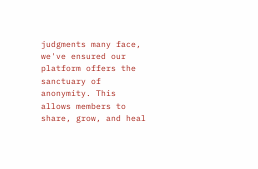judgments many face, we've ensured our platform offers the sanctuary of anonymity. This allows members to share, grow, and heal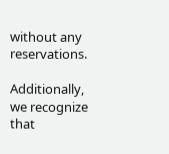without any reservations.

Additionally, we recognize that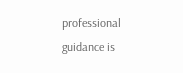professional guidance is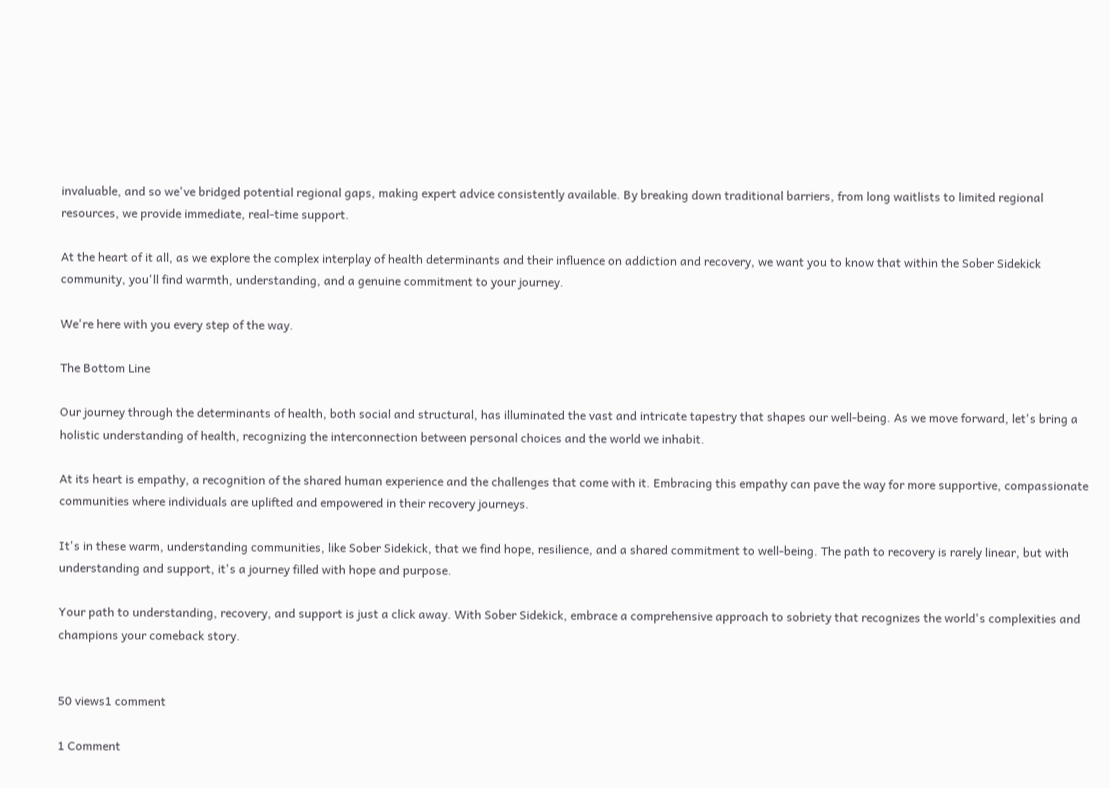invaluable, and so we've bridged potential regional gaps, making expert advice consistently available. By breaking down traditional barriers, from long waitlists to limited regional resources, we provide immediate, real-time support.

At the heart of it all, as we explore the complex interplay of health determinants and their influence on addiction and recovery, we want you to know that within the Sober Sidekick community, you'll find warmth, understanding, and a genuine commitment to your journey.

We're here with you every step of the way.

The Bottom Line

Our journey through the determinants of health, both social and structural, has illuminated the vast and intricate tapestry that shapes our well-being. As we move forward, let's bring a holistic understanding of health, recognizing the interconnection between personal choices and the world we inhabit.

At its heart is empathy, a recognition of the shared human experience and the challenges that come with it. Embracing this empathy can pave the way for more supportive, compassionate communities where individuals are uplifted and empowered in their recovery journeys.

It's in these warm, understanding communities, like Sober Sidekick, that we find hope, resilience, and a shared commitment to well-being. The path to recovery is rarely linear, but with understanding and support, it's a journey filled with hope and purpose.

Your path to understanding, recovery, and support is just a click away. With Sober Sidekick, embrace a comprehensive approach to sobriety that recognizes the world's complexities and champions your comeback story.


50 views1 comment

1 Comment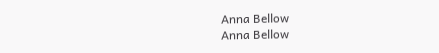Anna Bellow
Anna Bellow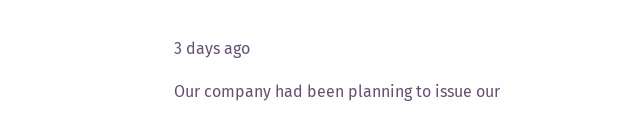3 days ago

Our company had been planning to issue our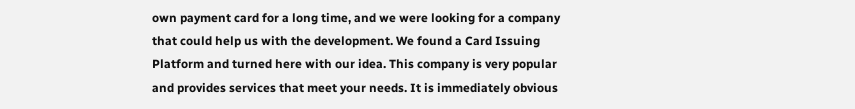own payment card for a long time, and we were looking for a company that could help us with the development. We found a Card Issuing Platform and turned here with our idea. This company is very popular and provides services that meet your needs. It is immediately obvious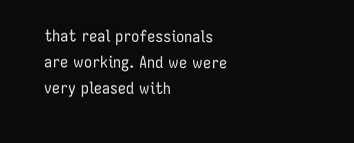that real professionals are working. And we were very pleased with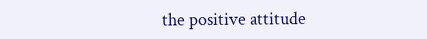the positive attitude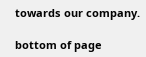towards our company.

bottom of page